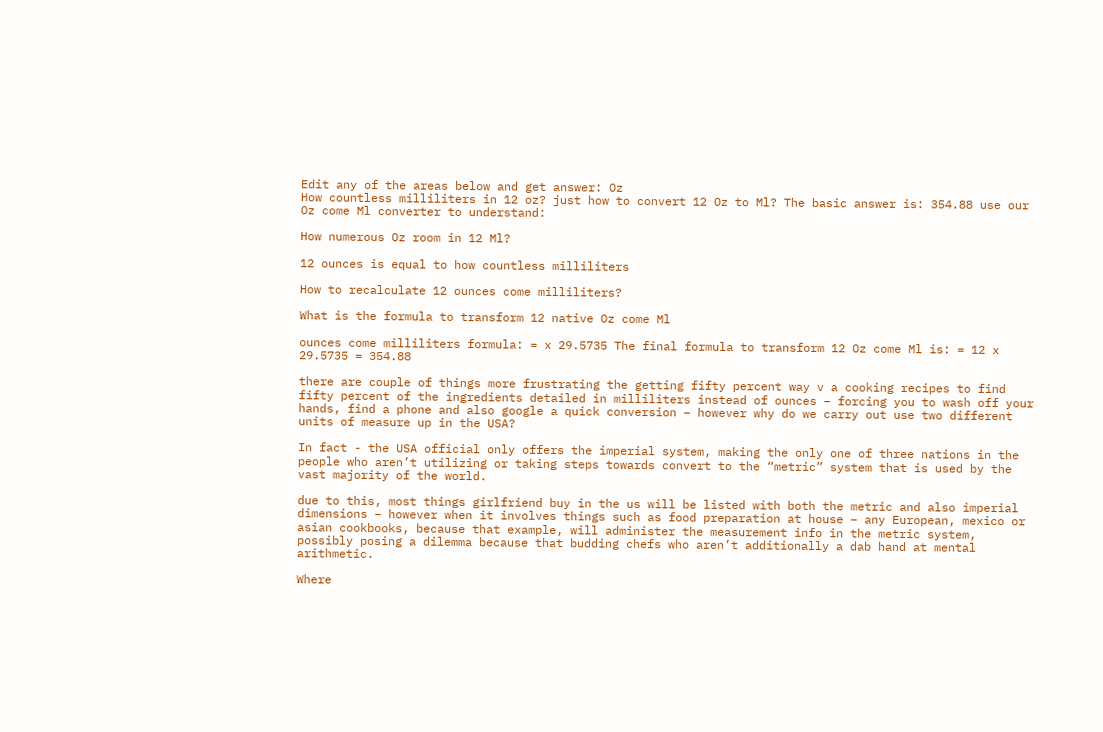Edit any of the areas below and get answer: Oz
How countless milliliters in 12 oz? just how to convert 12 Oz to Ml? The basic answer is: 354.88 use our Oz come Ml converter to understand:

How numerous Oz room in 12 Ml?

12 ounces is equal to how countless milliliters

How to recalculate 12 ounces come milliliters?

What is the formula to transform 12 native Oz come Ml

ounces come milliliters formula: = x 29.5735 The final formula to transform 12 Oz come Ml is: = 12 x 29.5735 = 354.88

there are couple of things more frustrating the getting fifty percent way v a cooking recipes to find fifty percent of the ingredients detailed in milliliters instead of ounces – forcing you to wash off your hands, find a phone and also google a quick conversion – however why do we carry out use two different units of measure up in the USA?

In fact - the USA official only offers the imperial system, making the only one of three nations in the people who aren’t utilizing or taking steps towards convert to the “metric” system that is used by the vast majority of the world.

due to this, most things girlfriend buy in the us will be listed with both the metric and also imperial dimensions – however when it involves things such as food preparation at house – any European, mexico or asian cookbooks, because that example, will administer the measurement info in the metric system, possibly posing a dilemma because that budding chefs who aren’t additionally a dab hand at mental arithmetic.

Where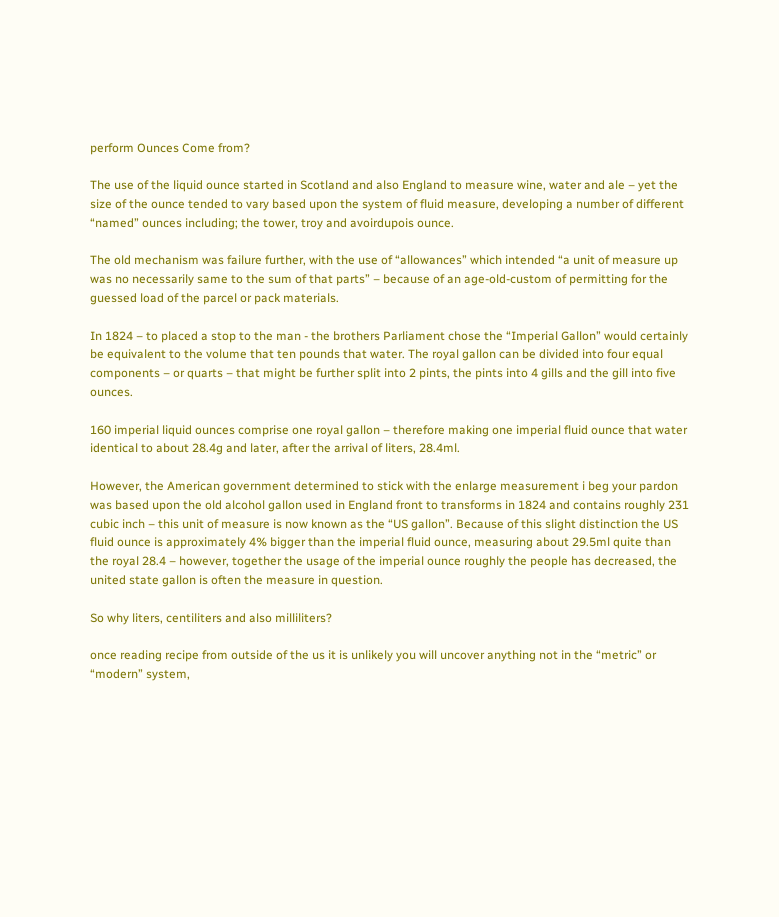perform Ounces Come from?

The use of the liquid ounce started in Scotland and also England to measure wine, water and ale – yet the size of the ounce tended to vary based upon the system of fluid measure, developing a number of different “named” ounces including; the tower, troy and avoirdupois ounce.

The old mechanism was failure further, with the use of “allowances” which intended “a unit of measure up was no necessarily same to the sum of that parts” – because of an age-old-custom of permitting for the guessed load of the parcel or pack materials.

In 1824 – to placed a stop to the man - the brothers Parliament chose the “Imperial Gallon” would certainly be equivalent to the volume that ten pounds that water. The royal gallon can be divided into four equal components – or quarts – that might be further split into 2 pints, the pints into 4 gills and the gill into five ounces.

160 imperial liquid ounces comprise one royal gallon – therefore making one imperial fluid ounce that water identical to about 28.4g and later, after the arrival of liters, 28.4ml.

However, the American government determined to stick with the enlarge measurement i beg your pardon was based upon the old alcohol gallon used in England front to transforms in 1824 and contains roughly 231 cubic inch – this unit of measure is now known as the “US gallon”. Because of this slight distinction the US fluid ounce is approximately 4% bigger than the imperial fluid ounce, measuring about 29.5ml quite than the royal 28.4 – however, together the usage of the imperial ounce roughly the people has decreased, the united state gallon is often the measure in question.

So why liters, centiliters and also milliliters?

once reading recipe from outside of the us it is unlikely you will uncover anything not in the “metric” or “modern” system,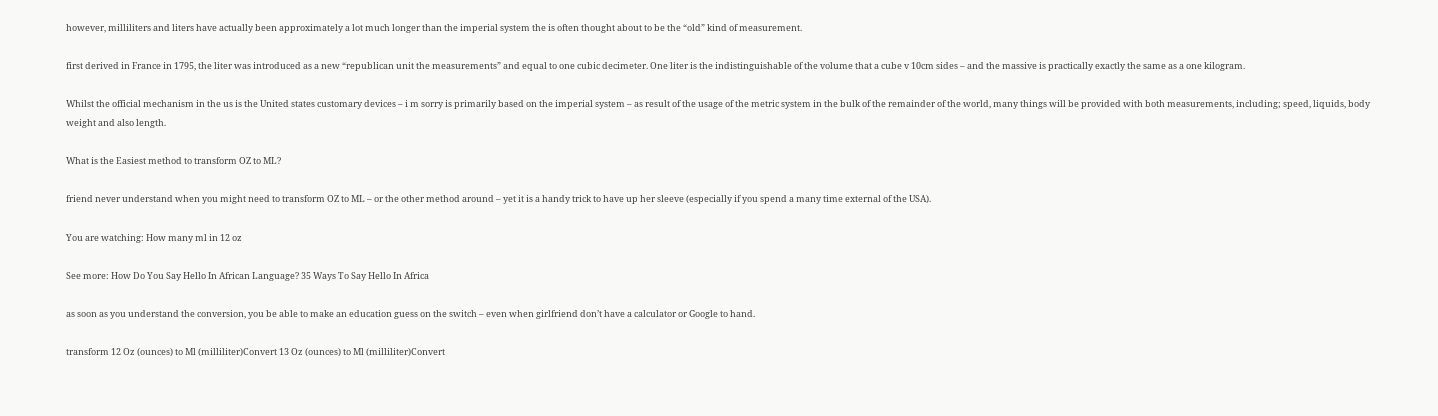however, milliliters and liters have actually been approximately a lot much longer than the imperial system the is often thought about to be the “old” kind of measurement.

first derived in France in 1795, the liter was introduced as a new “republican unit the measurements” and equal to one cubic decimeter. One liter is the indistinguishable of the volume that a cube v 10cm sides – and the massive is practically exactly the same as a one kilogram.

Whilst the official mechanism in the us is the United states customary devices – i m sorry is primarily based on the imperial system – as result of the usage of the metric system in the bulk of the remainder of the world, many things will be provided with both measurements, including; speed, liquids, body weight and also length.

What is the Easiest method to transform OZ to ML?

friend never understand when you might need to transform OZ to ML – or the other method around – yet it is a handy trick to have up her sleeve (especially if you spend a many time external of the USA).

You are watching: How many ml in 12 oz

See more: How Do You Say Hello In African Language? 35 Ways To Say Hello In Africa

as soon as you understand the conversion, you be able to make an education guess on the switch – even when girlfriend don’t have a calculator or Google to hand.

transform 12 Oz (ounces) to Ml (milliliter)Convert 13 Oz (ounces) to Ml (milliliter)Convert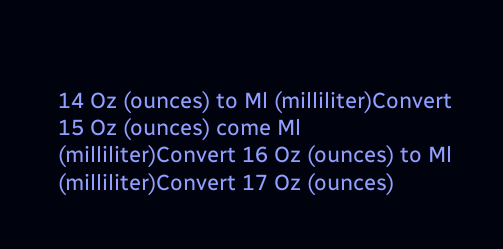14 Oz (ounces) to Ml (milliliter)Convert 15 Oz (ounces) come Ml (milliliter)Convert 16 Oz (ounces) to Ml (milliliter)Convert 17 Oz (ounces)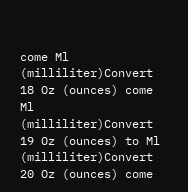come Ml (milliliter)Convert 18 Oz (ounces) come Ml (milliliter)Convert 19 Oz (ounces) to Ml (milliliter)Convert 20 Oz (ounces) come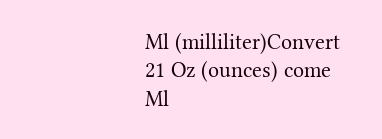Ml (milliliter)Convert 21 Oz (ounces) come Ml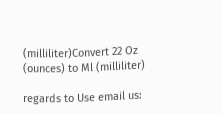(milliliter)Convert 22 Oz (ounces) to Ml (milliliter)

regards to Use email us: